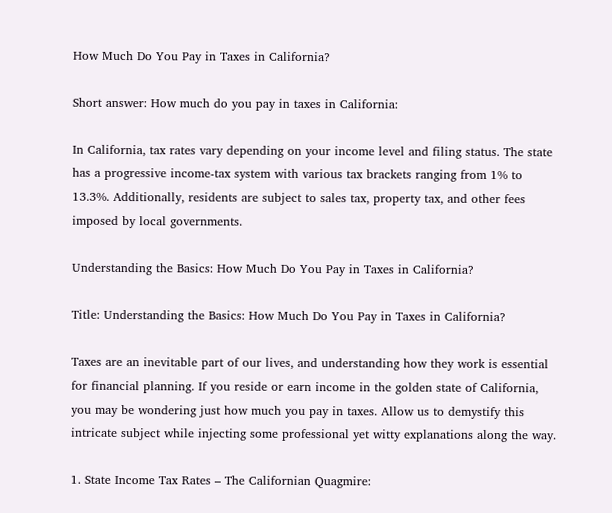How Much Do You Pay in Taxes in California?

Short answer: How much do you pay in taxes in California:

In California, tax rates vary depending on your income level and filing status. The state has a progressive income-tax system with various tax brackets ranging from 1% to 13.3%. Additionally, residents are subject to sales tax, property tax, and other fees imposed by local governments.

Understanding the Basics: How Much Do You Pay in Taxes in California?

Title: Understanding the Basics: How Much Do You Pay in Taxes in California?

Taxes are an inevitable part of our lives, and understanding how they work is essential for financial planning. If you reside or earn income in the golden state of California, you may be wondering just how much you pay in taxes. Allow us to demystify this intricate subject while injecting some professional yet witty explanations along the way.

1. State Income Tax Rates – The Californian Quagmire: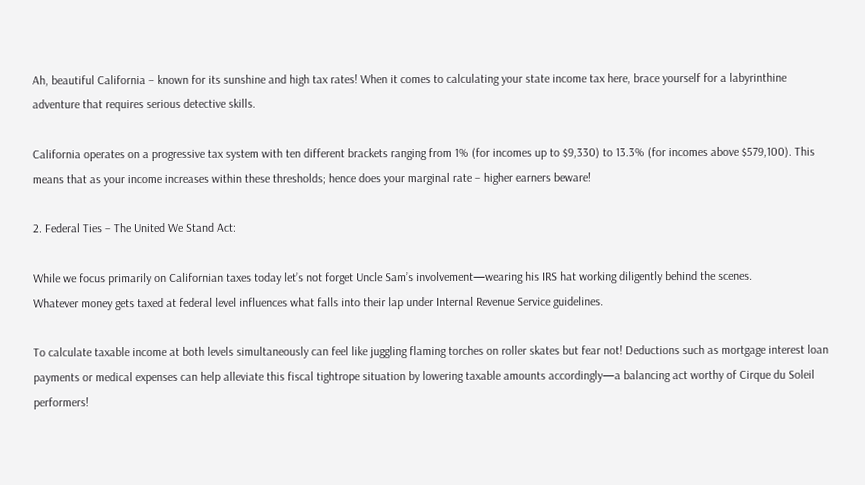Ah, beautiful California – known for its sunshine and high tax rates! When it comes to calculating your state income tax here, brace yourself for a labyrinthine adventure that requires serious detective skills.

California operates on a progressive tax system with ten different brackets ranging from 1% (for incomes up to $9,330) to 13.3% (for incomes above $579,100). This means that as your income increases within these thresholds; hence does your marginal rate – higher earners beware!

2. Federal Ties – The United We Stand Act:

While we focus primarily on Californian taxes today let’s not forget Uncle Sam’s involvement—wearing his IRS hat working diligently behind the scenes.
Whatever money gets taxed at federal level influences what falls into their lap under Internal Revenue Service guidelines.

To calculate taxable income at both levels simultaneously can feel like juggling flaming torches on roller skates but fear not! Deductions such as mortgage interest loan payments or medical expenses can help alleviate this fiscal tightrope situation by lowering taxable amounts accordingly—a balancing act worthy of Cirque du Soleil performers!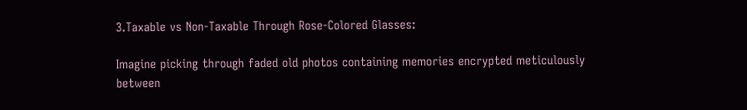3.Taxable vs Non-Taxable Through Rose-Colored Glasses:

Imagine picking through faded old photos containing memories encrypted meticulously between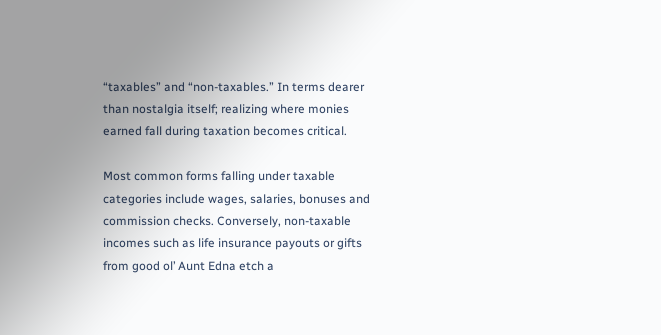“taxables” and “non-taxables.” In terms dearer than nostalgia itself; realizing where monies earned fall during taxation becomes critical.

Most common forms falling under taxable categories include wages, salaries, bonuses and commission checks. Conversely, non-taxable incomes such as life insurance payouts or gifts from good ol’ Aunt Edna etch a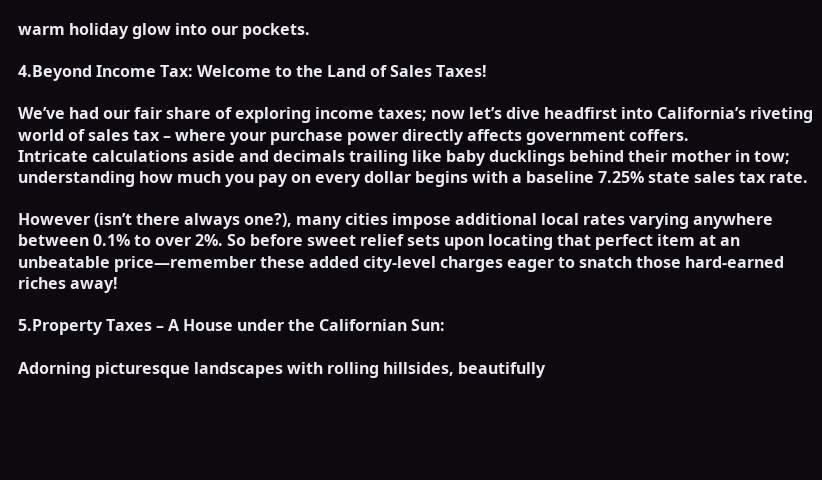warm holiday glow into our pockets.

4.Beyond Income Tax: Welcome to the Land of Sales Taxes!

We’ve had our fair share of exploring income taxes; now let’s dive headfirst into California’s riveting world of sales tax – where your purchase power directly affects government coffers.
Intricate calculations aside and decimals trailing like baby ducklings behind their mother in tow; understanding how much you pay on every dollar begins with a baseline 7.25% state sales tax rate.

However (isn’t there always one?), many cities impose additional local rates varying anywhere between 0.1% to over 2%. So before sweet relief sets upon locating that perfect item at an unbeatable price—remember these added city-level charges eager to snatch those hard-earned riches away!

5.Property Taxes – A House under the Californian Sun:

Adorning picturesque landscapes with rolling hillsides, beautifully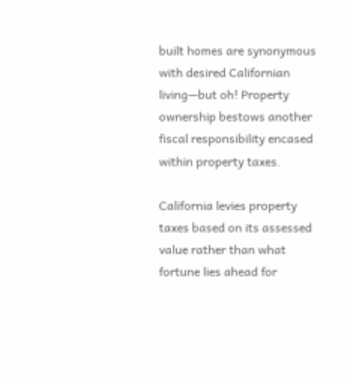built homes are synonymous with desired Californian living—but oh! Property ownership bestows another fiscal responsibility encased within property taxes.

California levies property taxes based on its assessed value rather than what fortune lies ahead for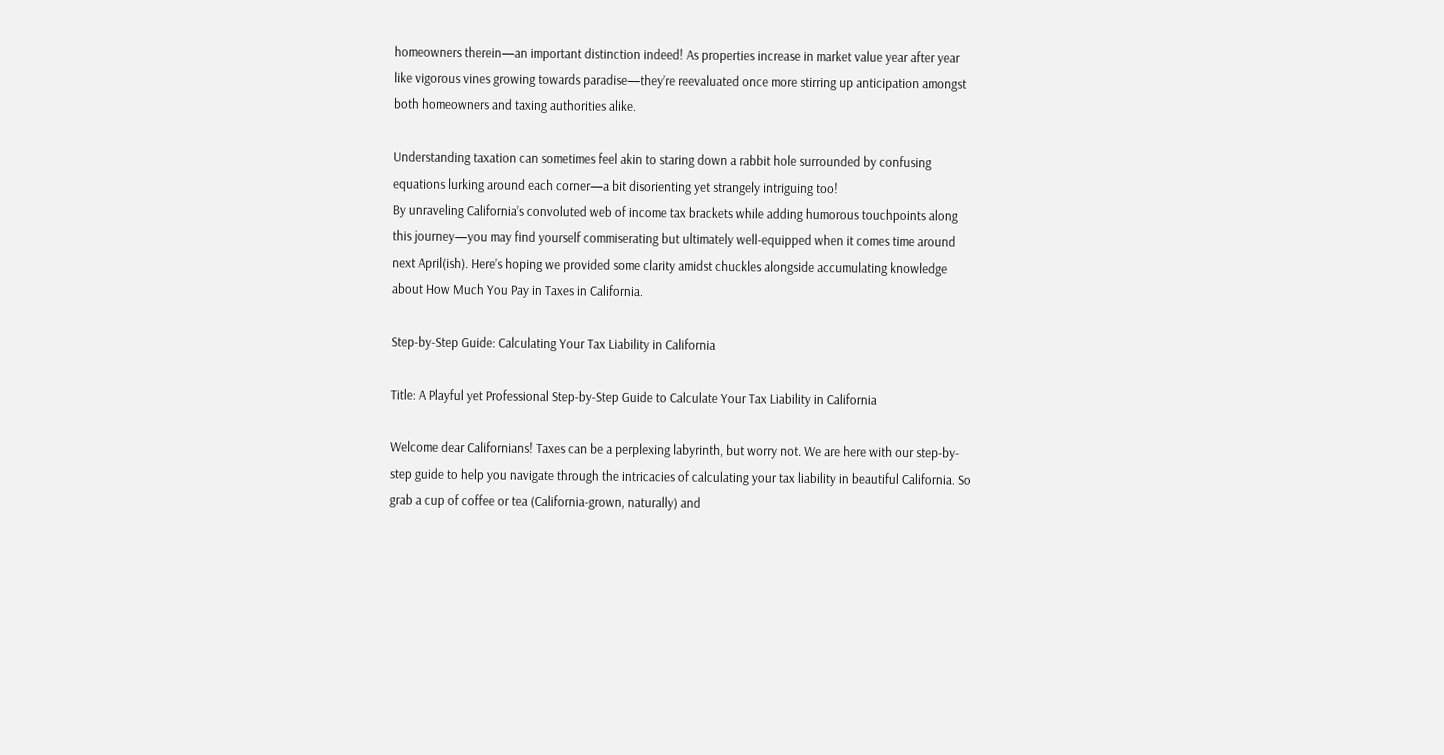homeowners therein—an important distinction indeed! As properties increase in market value year after year like vigorous vines growing towards paradise—they’re reevaluated once more stirring up anticipation amongst both homeowners and taxing authorities alike.

Understanding taxation can sometimes feel akin to staring down a rabbit hole surrounded by confusing equations lurking around each corner—a bit disorienting yet strangely intriguing too!
By unraveling California’s convoluted web of income tax brackets while adding humorous touchpoints along this journey—you may find yourself commiserating but ultimately well-equipped when it comes time around next April(ish). Here’s hoping we provided some clarity amidst chuckles alongside accumulating knowledge about How Much You Pay in Taxes in California.

Step-by-Step Guide: Calculating Your Tax Liability in California

Title: A Playful yet Professional Step-by-Step Guide to Calculate Your Tax Liability in California

Welcome dear Californians! Taxes can be a perplexing labyrinth, but worry not. We are here with our step-by-step guide to help you navigate through the intricacies of calculating your tax liability in beautiful California. So grab a cup of coffee or tea (California-grown, naturally) and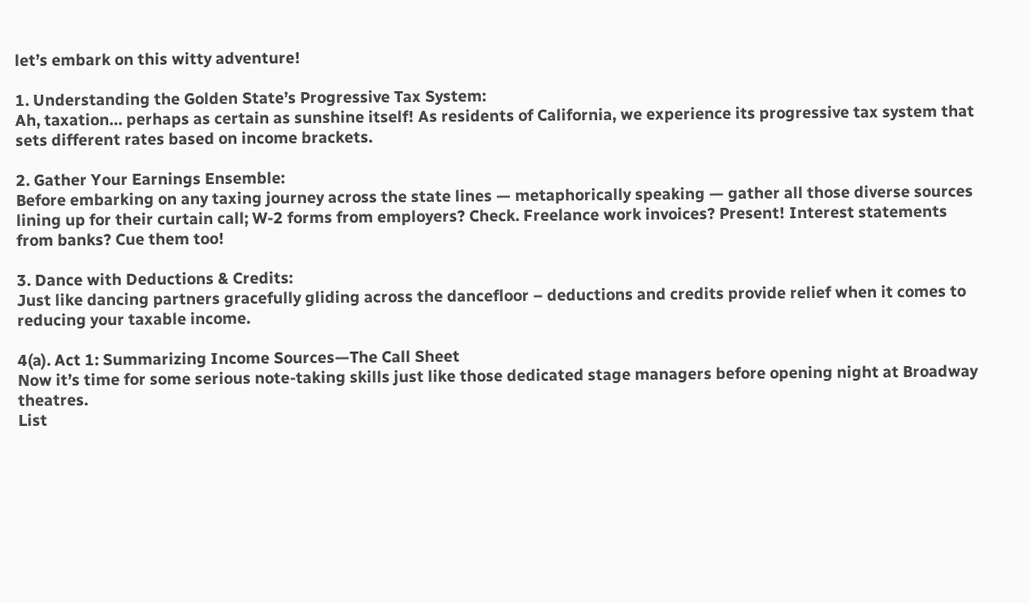let’s embark on this witty adventure!

1. Understanding the Golden State’s Progressive Tax System:
Ah, taxation… perhaps as certain as sunshine itself! As residents of California, we experience its progressive tax system that sets different rates based on income brackets.

2. Gather Your Earnings Ensemble:
Before embarking on any taxing journey across the state lines — metaphorically speaking — gather all those diverse sources lining up for their curtain call; W-2 forms from employers? Check. Freelance work invoices? Present! Interest statements from banks? Cue them too!

3. Dance with Deductions & Credits:
Just like dancing partners gracefully gliding across the dancefloor – deductions and credits provide relief when it comes to reducing your taxable income.

4(a). Act 1: Summarizing Income Sources—The Call Sheet
Now it’s time for some serious note-taking skills just like those dedicated stage managers before opening night at Broadway theatres.
List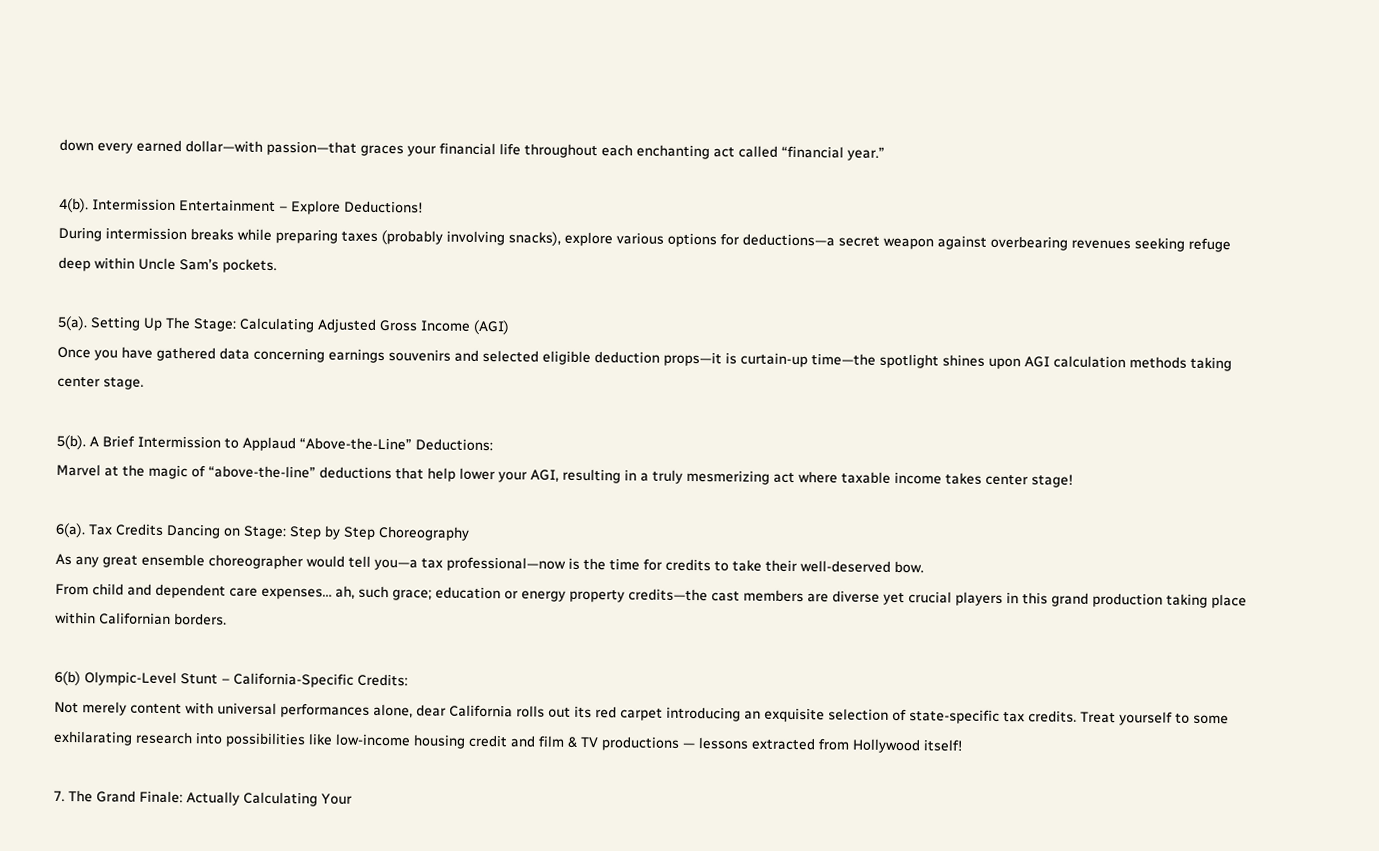down every earned dollar—with passion—that graces your financial life throughout each enchanting act called “financial year.”

4(b). Intermission Entertainment – Explore Deductions!
During intermission breaks while preparing taxes (probably involving snacks), explore various options for deductions—a secret weapon against overbearing revenues seeking refuge deep within Uncle Sam’s pockets.

5(a). Setting Up The Stage: Calculating Adjusted Gross Income (AGI)
Once you have gathered data concerning earnings souvenirs and selected eligible deduction props—it is curtain-up time—the spotlight shines upon AGI calculation methods taking center stage.

5(b). A Brief Intermission to Applaud “Above-the-Line” Deductions:
Marvel at the magic of “above-the-line” deductions that help lower your AGI, resulting in a truly mesmerizing act where taxable income takes center stage!

6(a). Tax Credits Dancing on Stage: Step by Step Choreography
As any great ensemble choreographer would tell you—a tax professional—now is the time for credits to take their well-deserved bow.
From child and dependent care expenses… ah, such grace; education or energy property credits—the cast members are diverse yet crucial players in this grand production taking place within Californian borders.

6(b) Olympic-Level Stunt – California-Specific Credits:
Not merely content with universal performances alone, dear California rolls out its red carpet introducing an exquisite selection of state-specific tax credits. Treat yourself to some exhilarating research into possibilities like low-income housing credit and film & TV productions — lessons extracted from Hollywood itself!

7. The Grand Finale: Actually Calculating Your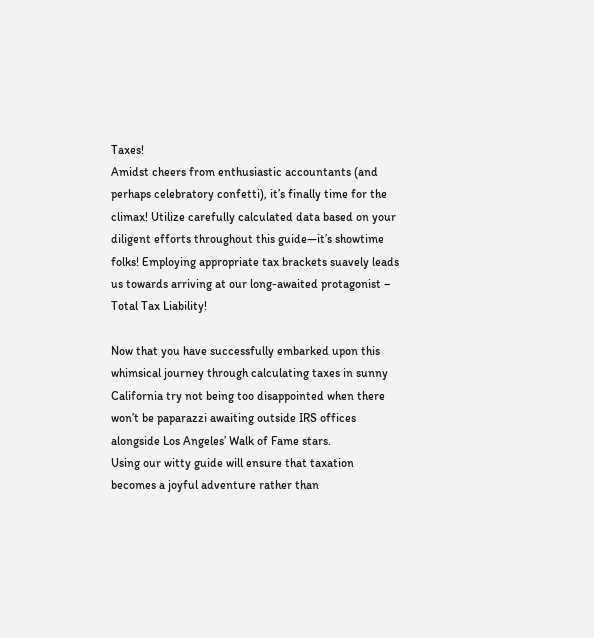Taxes!
Amidst cheers from enthusiastic accountants (and perhaps celebratory confetti), it’s finally time for the climax! Utilize carefully calculated data based on your diligent efforts throughout this guide—it’s showtime folks! Employing appropriate tax brackets suavely leads us towards arriving at our long-awaited protagonist – Total Tax Liability!

Now that you have successfully embarked upon this whimsical journey through calculating taxes in sunny California try not being too disappointed when there won’t be paparazzi awaiting outside IRS offices alongside Los Angeles’ Walk of Fame stars.
Using our witty guide will ensure that taxation becomes a joyful adventure rather than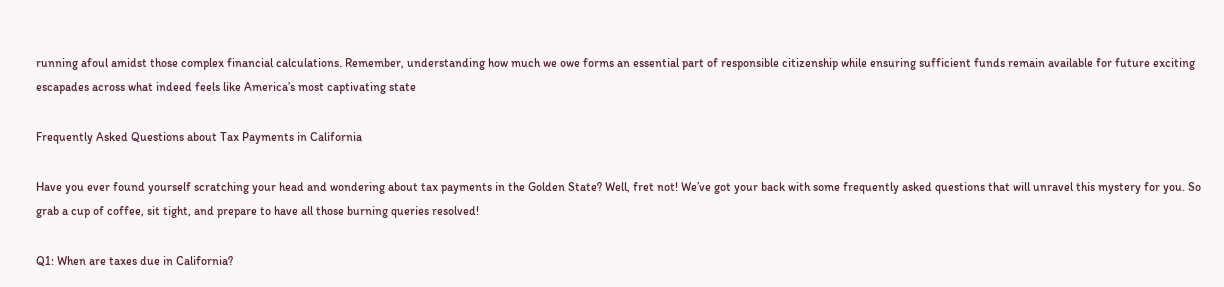running afoul amidst those complex financial calculations. Remember, understanding how much we owe forms an essential part of responsible citizenship while ensuring sufficient funds remain available for future exciting escapades across what indeed feels like America’s most captivating state

Frequently Asked Questions about Tax Payments in California

Have you ever found yourself scratching your head and wondering about tax payments in the Golden State? Well, fret not! We’ve got your back with some frequently asked questions that will unravel this mystery for you. So grab a cup of coffee, sit tight, and prepare to have all those burning queries resolved!

Q1: When are taxes due in California?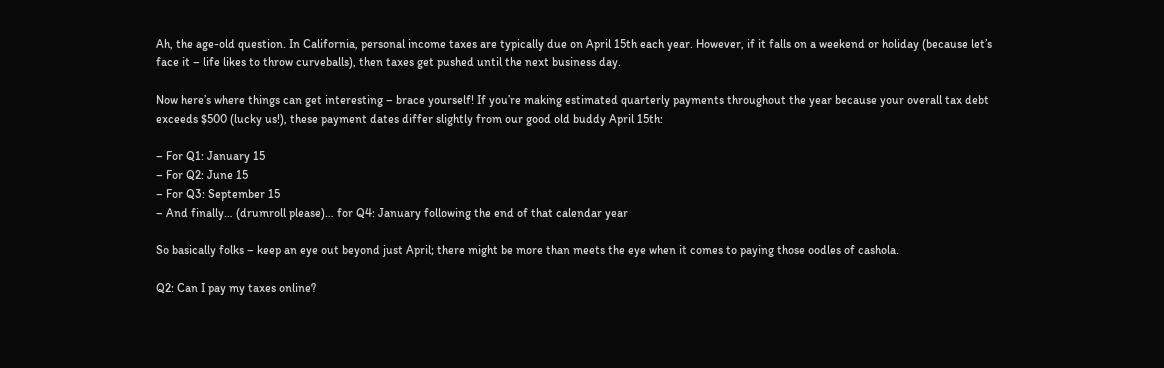Ah, the age-old question. In California, personal income taxes are typically due on April 15th each year. However, if it falls on a weekend or holiday (because let’s face it – life likes to throw curveballs), then taxes get pushed until the next business day.

Now here’s where things can get interesting – brace yourself! If you’re making estimated quarterly payments throughout the year because your overall tax debt exceeds $500 (lucky us!), these payment dates differ slightly from our good old buddy April 15th:

– For Q1: January 15
– For Q2: June 15
– For Q3: September 15
– And finally… (drumroll please)… for Q4: January following the end of that calendar year

So basically folks – keep an eye out beyond just April; there might be more than meets the eye when it comes to paying those oodles of cashola.

Q2: Can I pay my taxes online?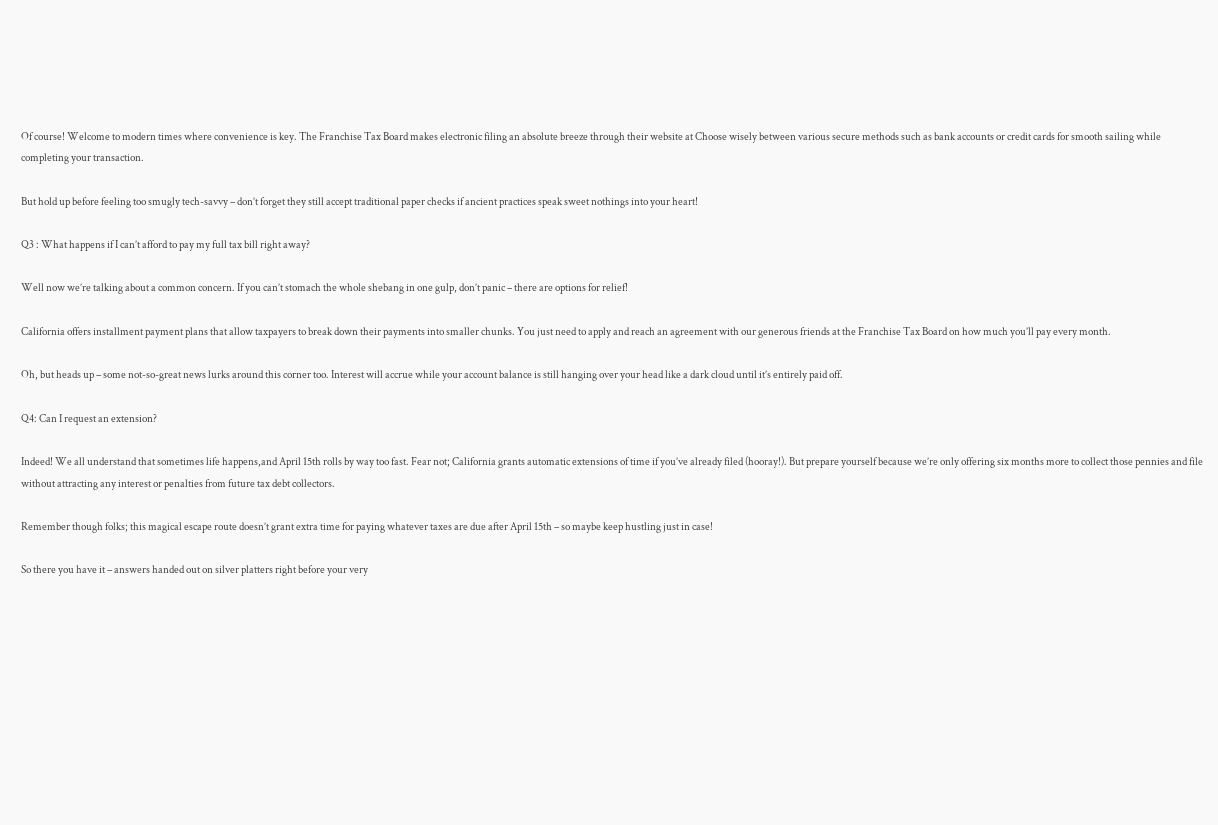Of course! Welcome to modern times where convenience is key. The Franchise Tax Board makes electronic filing an absolute breeze through their website at Choose wisely between various secure methods such as bank accounts or credit cards for smooth sailing while completing your transaction.

But hold up before feeling too smugly tech-savvy – don’t forget they still accept traditional paper checks if ancient practices speak sweet nothings into your heart!

Q3 : What happens if I can’t afford to pay my full tax bill right away?

Well now we’re talking about a common concern. If you can’t stomach the whole shebang in one gulp, don’t panic – there are options for relief!

California offers installment payment plans that allow taxpayers to break down their payments into smaller chunks. You just need to apply and reach an agreement with our generous friends at the Franchise Tax Board on how much you’ll pay every month.

Oh, but heads up – some not-so-great news lurks around this corner too. Interest will accrue while your account balance is still hanging over your head like a dark cloud until it’s entirely paid off.

Q4: Can I request an extension?

Indeed! We all understand that sometimes life happens,and April 15th rolls by way too fast. Fear not; California grants automatic extensions of time if you’ve already filed (hooray!). But prepare yourself because we’re only offering six months more to collect those pennies and file without attracting any interest or penalties from future tax debt collectors.

Remember though folks; this magical escape route doesn’t grant extra time for paying whatever taxes are due after April 15th – so maybe keep hustling just in case!

So there you have it – answers handed out on silver platters right before your very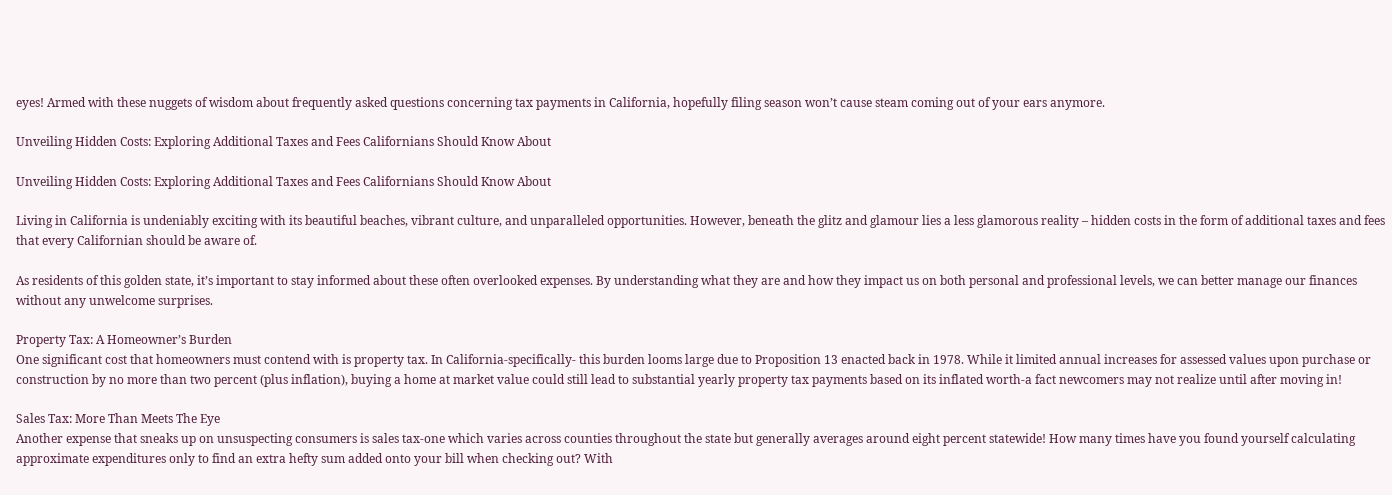eyes! Armed with these nuggets of wisdom about frequently asked questions concerning tax payments in California, hopefully filing season won’t cause steam coming out of your ears anymore.

Unveiling Hidden Costs: Exploring Additional Taxes and Fees Californians Should Know About

Unveiling Hidden Costs: Exploring Additional Taxes and Fees Californians Should Know About

Living in California is undeniably exciting with its beautiful beaches, vibrant culture, and unparalleled opportunities. However, beneath the glitz and glamour lies a less glamorous reality – hidden costs in the form of additional taxes and fees that every Californian should be aware of.

As residents of this golden state, it’s important to stay informed about these often overlooked expenses. By understanding what they are and how they impact us on both personal and professional levels, we can better manage our finances without any unwelcome surprises.

Property Tax: A Homeowner’s Burden
One significant cost that homeowners must contend with is property tax. In California-specifically- this burden looms large due to Proposition 13 enacted back in 1978. While it limited annual increases for assessed values upon purchase or construction by no more than two percent (plus inflation), buying a home at market value could still lead to substantial yearly property tax payments based on its inflated worth-a fact newcomers may not realize until after moving in!

Sales Tax: More Than Meets The Eye
Another expense that sneaks up on unsuspecting consumers is sales tax-one which varies across counties throughout the state but generally averages around eight percent statewide! How many times have you found yourself calculating approximate expenditures only to find an extra hefty sum added onto your bill when checking out? With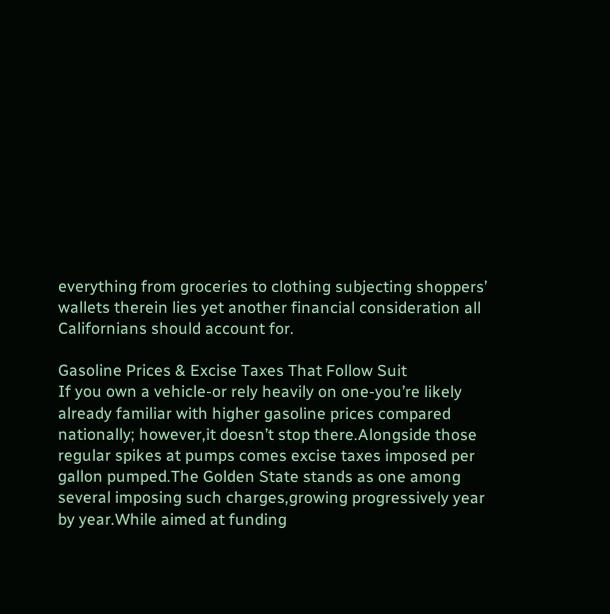everything from groceries to clothing subjecting shoppers’ wallets therein lies yet another financial consideration all Californians should account for.

Gasoline Prices & Excise Taxes That Follow Suit
If you own a vehicle-or rely heavily on one-you’re likely already familiar with higher gasoline prices compared nationally; however,it doesn’t stop there.Alongside those regular spikes at pumps comes excise taxes imposed per gallon pumped.The Golden State stands as one among several imposing such charges,growing progressively year by year.While aimed at funding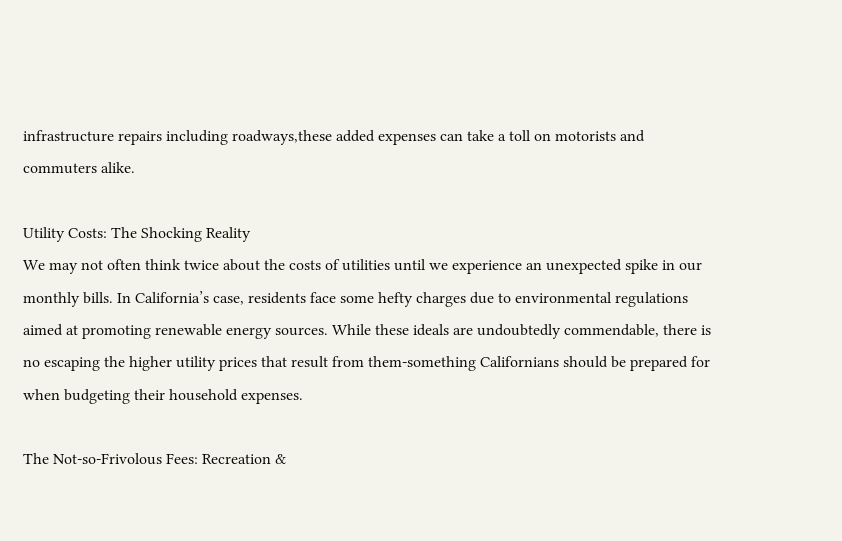infrastructure repairs including roadways,these added expenses can take a toll on motorists and commuters alike.

Utility Costs: The Shocking Reality
We may not often think twice about the costs of utilities until we experience an unexpected spike in our monthly bills. In California’s case, residents face some hefty charges due to environmental regulations aimed at promoting renewable energy sources. While these ideals are undoubtedly commendable, there is no escaping the higher utility prices that result from them-something Californians should be prepared for when budgeting their household expenses.

The Not-so-Frivolous Fees: Recreation &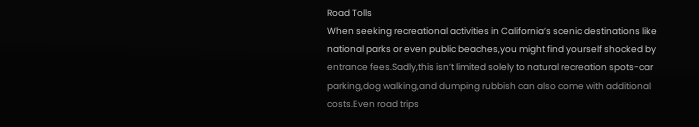Road Tolls
When seeking recreational activities in California’s scenic destinations like national parks or even public beaches,you might find yourself shocked by entrance fees.Sadly,this isn’t limited solely to natural recreation spots-car parking,dog walking,and dumping rubbish can also come with additional costs.Even road trips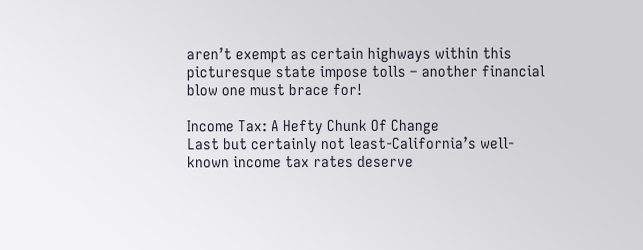aren’t exempt as certain highways within this picturesque state impose tolls – another financial blow one must brace for!

Income Tax: A Hefty Chunk Of Change
Last but certainly not least-California’s well-known income tax rates deserve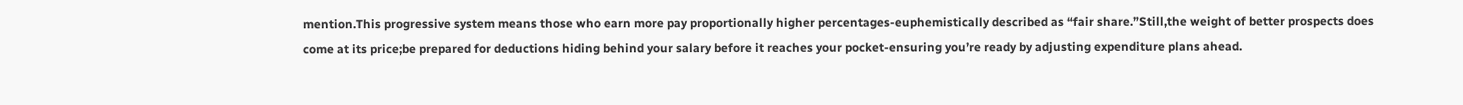mention.This progressive system means those who earn more pay proportionally higher percentages-euphemistically described as “fair share.”Still,the weight of better prospects does come at its price;be prepared for deductions hiding behind your salary before it reaches your pocket-ensuring you’re ready by adjusting expenditure plans ahead.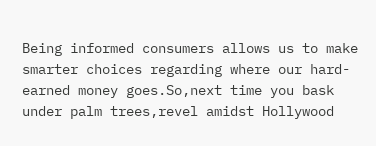Being informed consumers allows us to make smarter choices regarding where our hard-earned money goes.So,next time you bask under palm trees,revel amidst Hollywood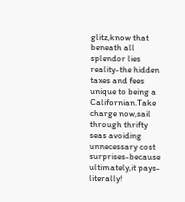glitz,know that beneath all splendor lies reality-the hidden taxes and fees unique to being a Californian.Take charge now,sail through thrifty seas avoiding unnecessary cost surprises-because ultimately,it pays-literally!